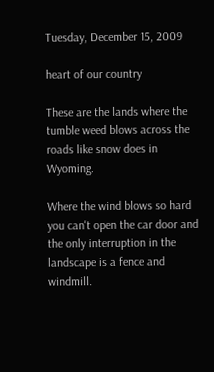Tuesday, December 15, 2009

heart of our country

These are the lands where the tumble weed blows across the roads like snow does in Wyoming.

Where the wind blows so hard you can't open the car door and the only interruption in the landscape is a fence and windmill.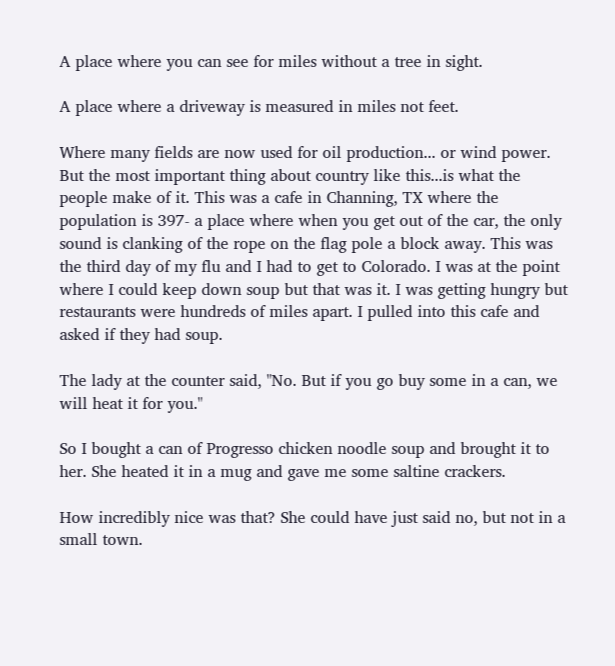A place where you can see for miles without a tree in sight.

A place where a driveway is measured in miles not feet.

Where many fields are now used for oil production... or wind power. But the most important thing about country like this...is what the people make of it. This was a cafe in Channing, TX where the population is 397- a place where when you get out of the car, the only sound is clanking of the rope on the flag pole a block away. This was the third day of my flu and I had to get to Colorado. I was at the point where I could keep down soup but that was it. I was getting hungry but restaurants were hundreds of miles apart. I pulled into this cafe and asked if they had soup.

The lady at the counter said, "No. But if you go buy some in a can, we will heat it for you."

So I bought a can of Progresso chicken noodle soup and brought it to her. She heated it in a mug and gave me some saltine crackers.

How incredibly nice was that? She could have just said no, but not in a small town.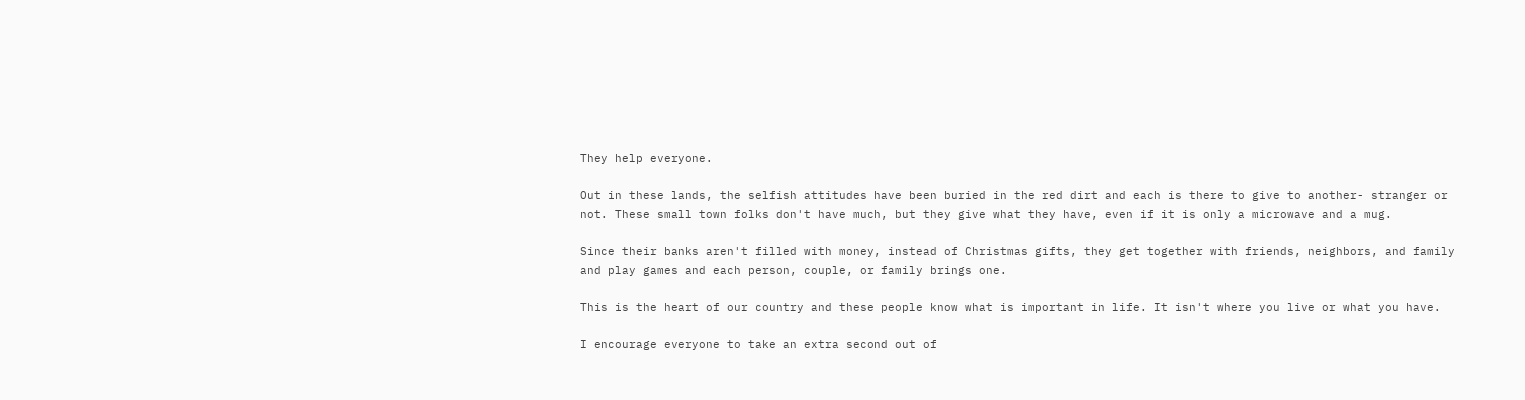They help everyone.

Out in these lands, the selfish attitudes have been buried in the red dirt and each is there to give to another- stranger or not. These small town folks don't have much, but they give what they have, even if it is only a microwave and a mug.

Since their banks aren't filled with money, instead of Christmas gifts, they get together with friends, neighbors, and family and play games and each person, couple, or family brings one.

This is the heart of our country and these people know what is important in life. It isn't where you live or what you have.

I encourage everyone to take an extra second out of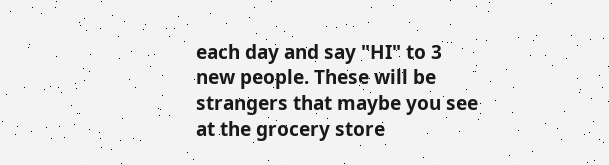each day and say "HI" to 3 new people. These will be strangers that maybe you see at the grocery store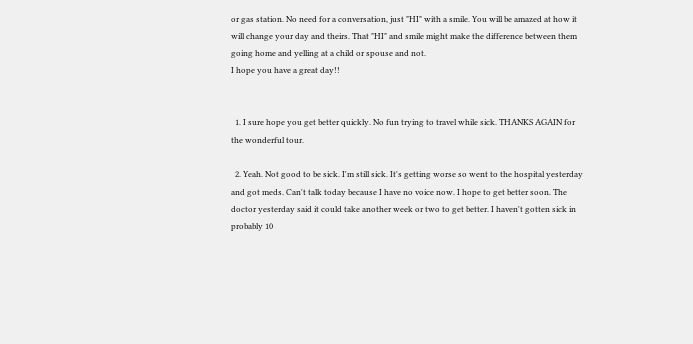or gas station. No need for a conversation, just "HI" with a smile. You will be amazed at how it will change your day and theirs. That "HI" and smile might make the difference between them going home and yelling at a child or spouse and not.
I hope you have a great day!!


  1. I sure hope you get better quickly. No fun trying to travel while sick. THANKS AGAIN for the wonderful tour.

  2. Yeah. Not good to be sick. I'm still sick. It's getting worse so went to the hospital yesterday and got meds. Can't talk today because I have no voice now. I hope to get better soon. The doctor yesterday said it could take another week or two to get better. I haven't gotten sick in probably 10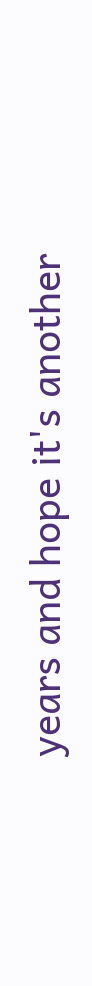years and hope it's another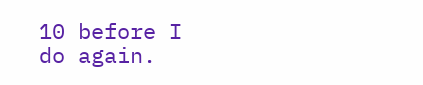10 before I do again.